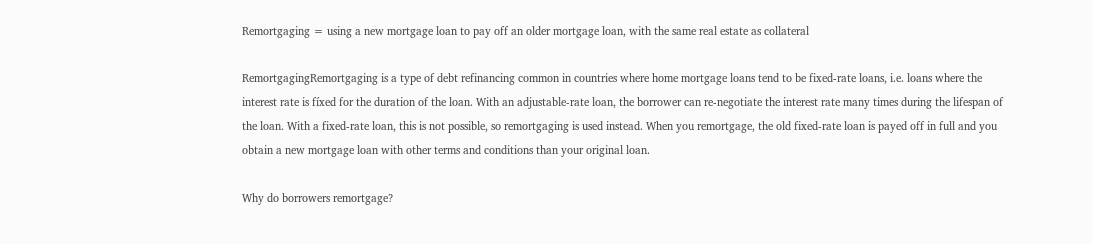Remortgaging = using a new mortgage loan to pay off an older mortgage loan, with the same real estate as collateral

RemortgagingRemortgaging is a type of debt refinancing common in countries where home mortgage loans tend to be fixed-rate loans, i.e. loans where the interest rate is fíxed for the duration of the loan. With an adjustable-rate loan, the borrower can re-negotiate the interest rate many times during the lifespan of the loan. With a fixed-rate loan, this is not possible, so remortgaging is used instead. When you remortgage, the old fixed-rate loan is payed off in full and you obtain a new mortgage loan with other terms and conditions than your original loan.

Why do borrowers remortgage?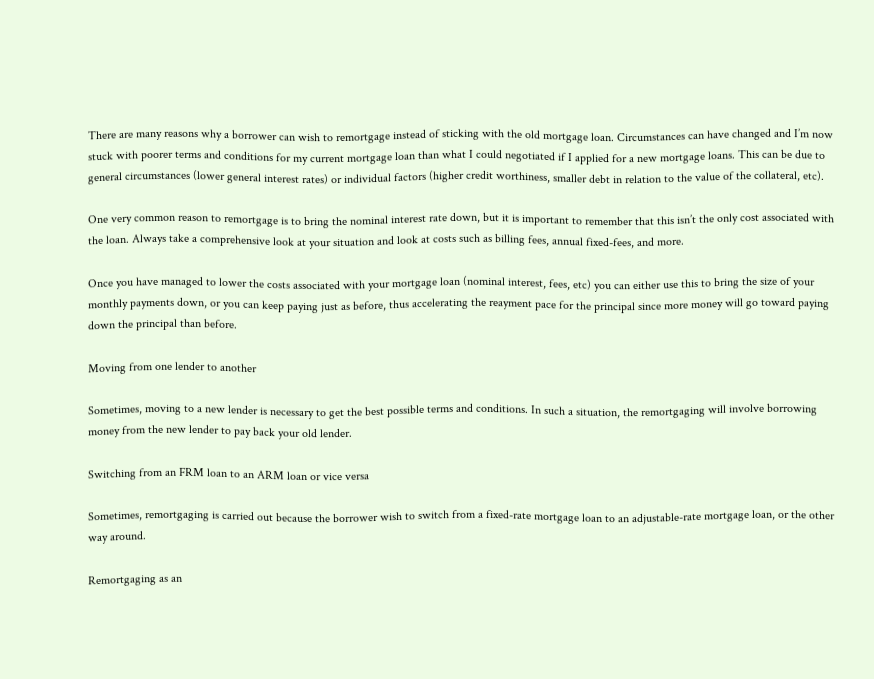There are many reasons why a borrower can wish to remortgage instead of sticking with the old mortgage loan. Circumstances can have changed and I’m now stuck with poorer terms and conditions for my current mortgage loan than what I could negotiated if I applied for a new mortgage loans. This can be due to general circumstances (lower general interest rates) or individual factors (higher credit worthiness, smaller debt in relation to the value of the collateral, etc).

One very common reason to remortgage is to bring the nominal interest rate down, but it is important to remember that this isn’t the only cost associated with the loan. Always take a comprehensive look at your situation and look at costs such as billing fees, annual fixed-fees, and more.

Once you have managed to lower the costs associated with your mortgage loan (nominal interest, fees, etc) you can either use this to bring the size of your monthly payments down, or you can keep paying just as before, thus accelerating the reayment pace for the principal since more money will go toward paying down the principal than before.

Moving from one lender to another

Sometimes, moving to a new lender is necessary to get the best possible terms and conditions. In such a situation, the remortgaging will involve borrowing money from the new lender to pay back your old lender.

Switching from an FRM loan to an ARM loan or vice versa

Sometimes, remortgaging is carried out because the borrower wish to switch from a fixed-rate mortgage loan to an adjustable-rate mortgage loan, or the other way around.

Remortgaging as an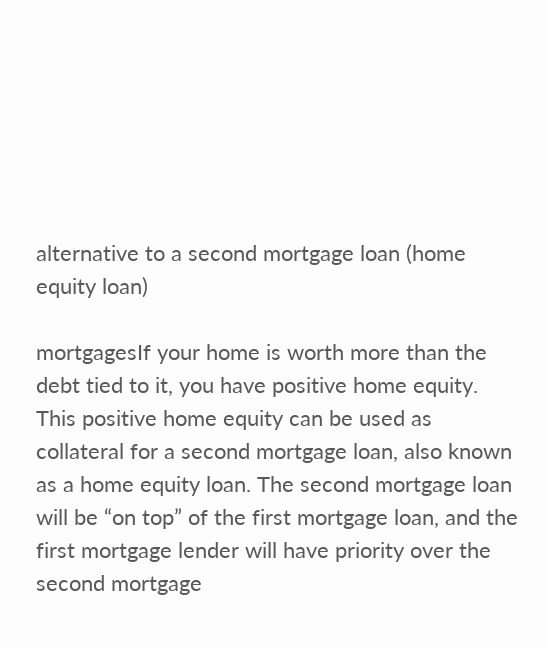alternative to a second mortgage loan (home equity loan)

mortgagesIf your home is worth more than the debt tied to it, you have positive home equity. This positive home equity can be used as collateral for a second mortgage loan, also known as a home equity loan. The second mortgage loan will be “on top” of the first mortgage loan, and the first mortgage lender will have priority over the second mortgage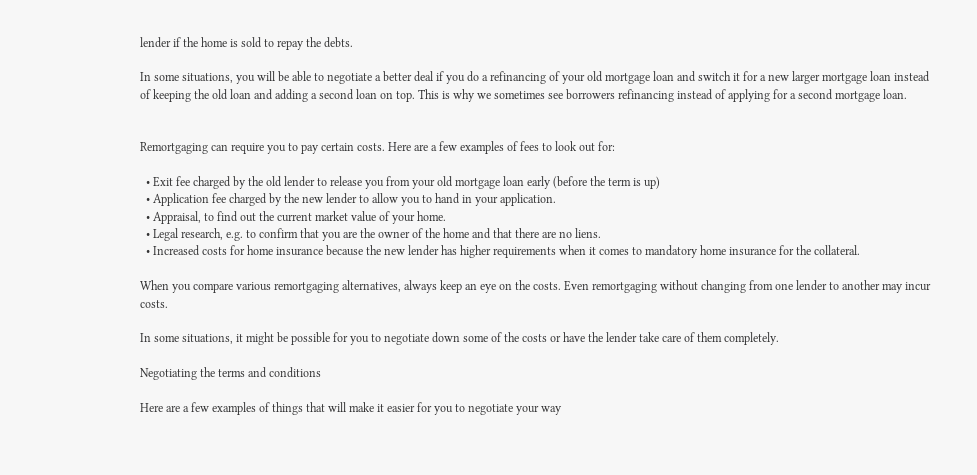lender if the home is sold to repay the debts.

In some situations, you will be able to negotiate a better deal if you do a refinancing of your old mortgage loan and switch it for a new larger mortgage loan instead of keeping the old loan and adding a second loan on top. This is why we sometimes see borrowers refinancing instead of applying for a second mortgage loan.


Remortgaging can require you to pay certain costs. Here are a few examples of fees to look out for:

  • Exit fee charged by the old lender to release you from your old mortgage loan early (before the term is up)
  • Application fee charged by the new lender to allow you to hand in your application.
  • Appraisal, to find out the current market value of your home.
  • Legal research, e.g. to confirm that you are the owner of the home and that there are no liens.
  • Increased costs for home insurance because the new lender has higher requirements when it comes to mandatory home insurance for the collateral.

When you compare various remortgaging alternatives, always keep an eye on the costs. Even remortgaging without changing from one lender to another may incur costs.

In some situations, it might be possible for you to negotiate down some of the costs or have the lender take care of them completely.

Negotiating the terms and conditions

Here are a few examples of things that will make it easier for you to negotiate your way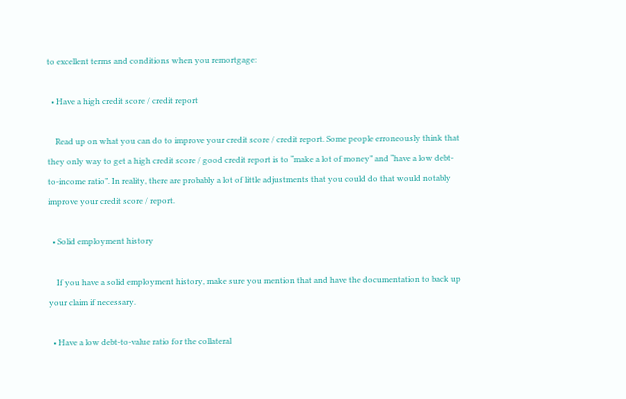to excellent terms and conditions when you remortgage:

  • Have a high credit score / credit report

    Read up on what you can do to improve your credit score / credit report. Some people erroneously think that they only way to get a high credit score / good credit report is to “make a lot of money” and “have a low debt-to-income ratio”. In reality, there are probably a lot of little adjustments that you could do that would notably improve your credit score / report.

  • Solid employment history

    If you have a solid employment history, make sure you mention that and have the documentation to back up your claim if necessary.

  • Have a low debt-to-value ratio for the collateral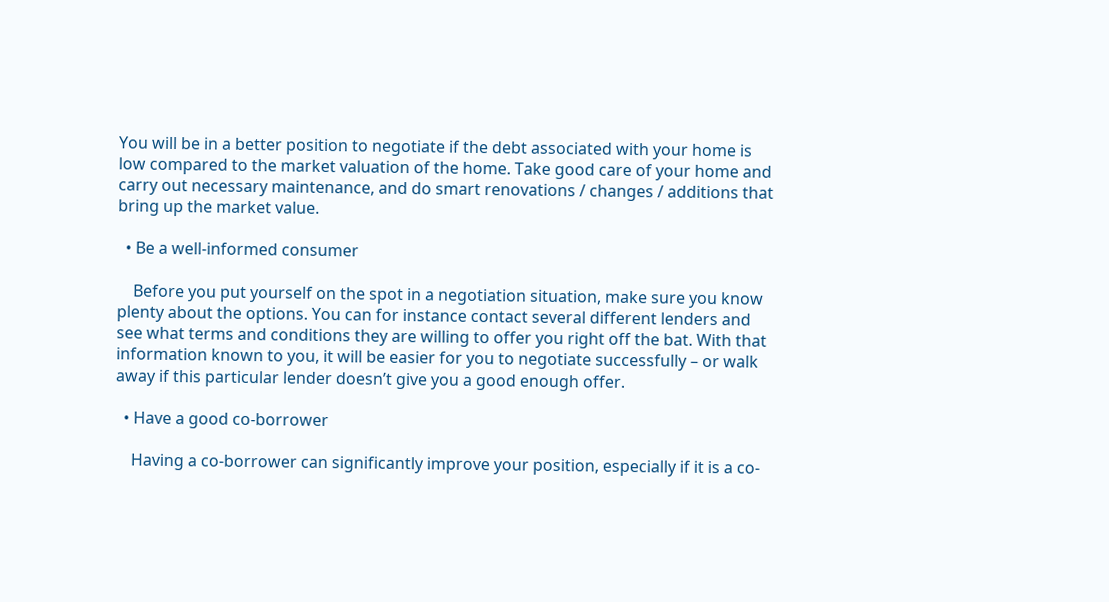You will be in a better position to negotiate if the debt associated with your home is low compared to the market valuation of the home. Take good care of your home and carry out necessary maintenance, and do smart renovations / changes / additions that bring up the market value.

  • Be a well-informed consumer

    Before you put yourself on the spot in a negotiation situation, make sure you know plenty about the options. You can for instance contact several different lenders and see what terms and conditions they are willing to offer you right off the bat. With that information known to you, it will be easier for you to negotiate successfully – or walk away if this particular lender doesn’t give you a good enough offer.

  • Have a good co-borrower

    Having a co-borrower can significantly improve your position, especially if it is a co-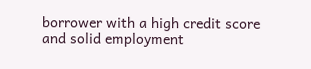borrower with a high credit score and solid employment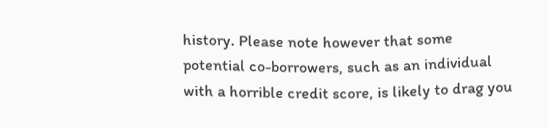history. Please note however that some potential co-borrowers, such as an individual with a horrible credit score, is likely to drag you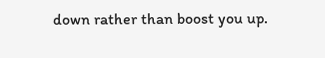down rather than boost you up.